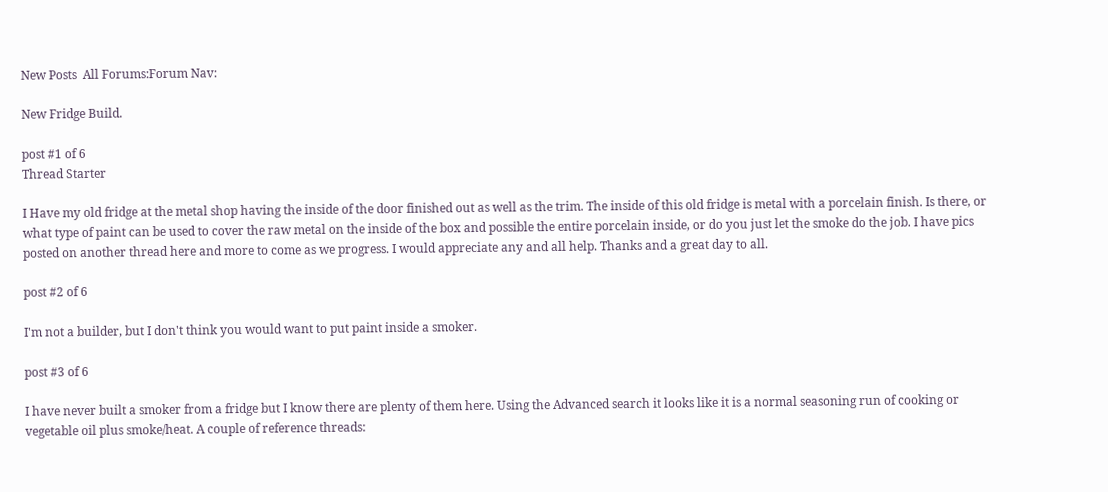New Posts  All Forums:Forum Nav:

New Fridge Build.

post #1 of 6
Thread Starter

I Have my old fridge at the metal shop having the inside of the door finished out as well as the trim. The inside of this old fridge is metal with a porcelain finish. Is there, or what type of paint can be used to cover the raw metal on the inside of the box and possible the entire porcelain inside, or do you just let the smoke do the job. I have pics posted on another thread here and more to come as we progress. I would appreciate any and all help. Thanks and a great day to all.

post #2 of 6

I'm not a builder, but I don't think you would want to put paint inside a smoker.

post #3 of 6

I have never built a smoker from a fridge but I know there are plenty of them here. Using the Advanced search it looks like it is a normal seasoning run of cooking or vegetable oil plus smoke/heat. A couple of reference threads: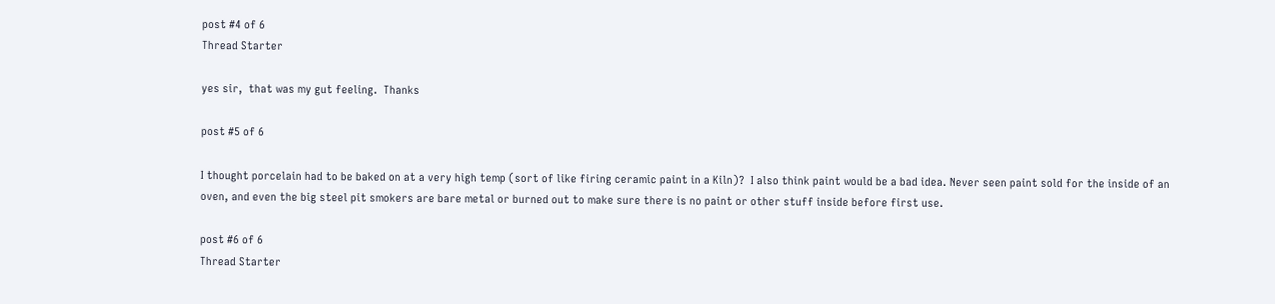post #4 of 6
Thread Starter

yes sir,  that was my gut feeling.  Thanks

post #5 of 6

I thought porcelain had to be baked on at a very high temp (sort of like firing ceramic paint in a Kiln)?  I also think paint would be a bad idea. Never seen paint sold for the inside of an oven, and even the big steel pit smokers are bare metal or burned out to make sure there is no paint or other stuff inside before first use.

post #6 of 6
Thread Starter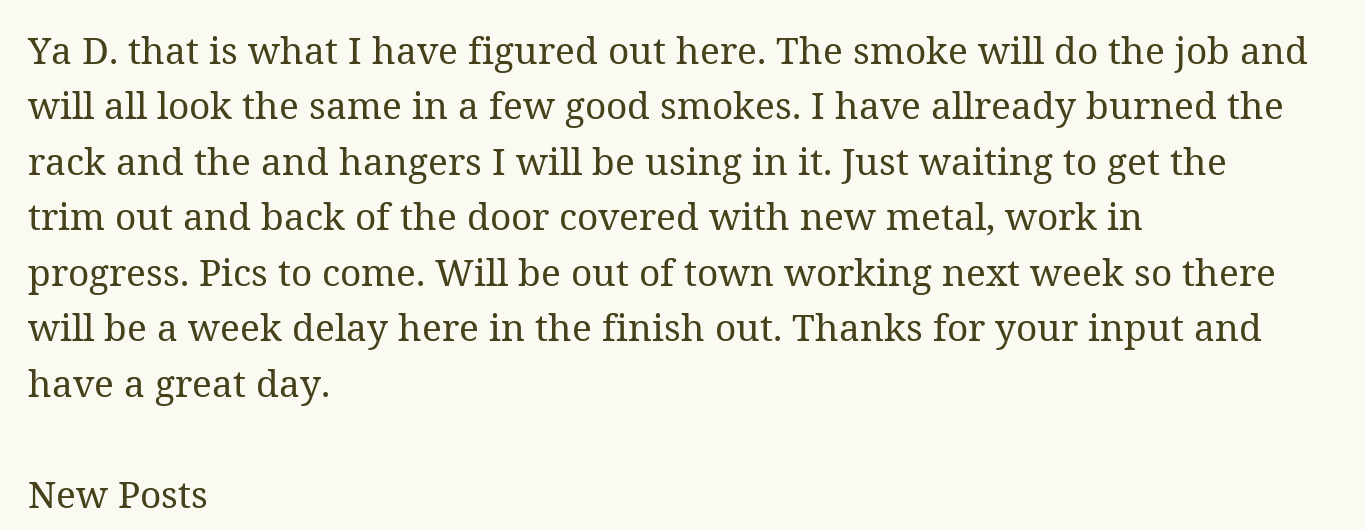Ya D. that is what I have figured out here. The smoke will do the job and will all look the same in a few good smokes. I have allready burned the rack and the and hangers I will be using in it. Just waiting to get the trim out and back of the door covered with new metal, work in progress. Pics to come. Will be out of town working next week so there will be a week delay here in the finish out. Thanks for your input and have a great day.

New Posts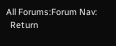All Forums:Forum Nav:
  Return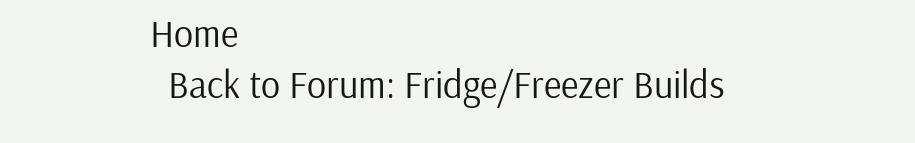Home
  Back to Forum: Fridge/Freezer Builds